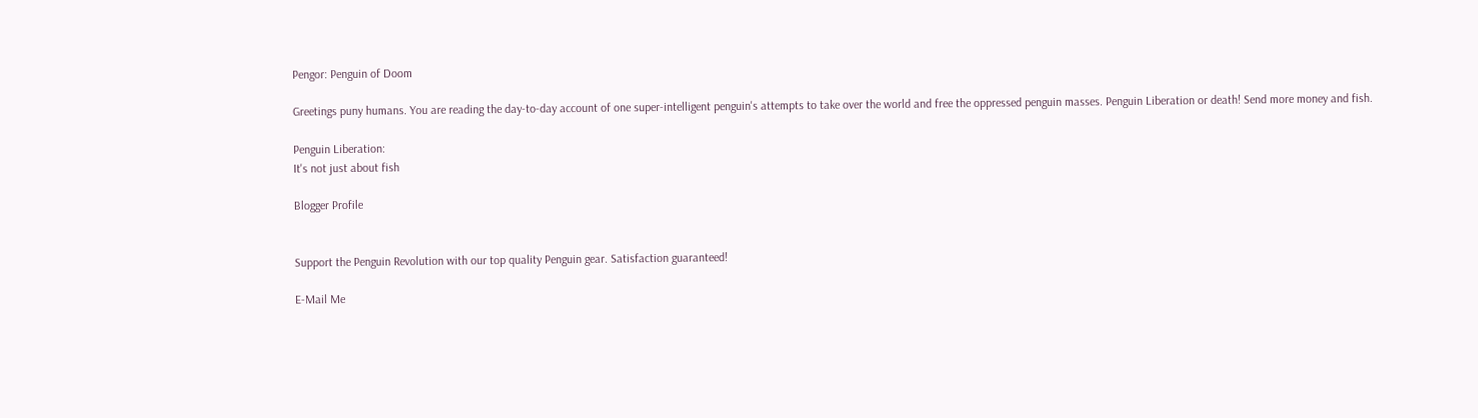Pengor: Penguin of Doom

Greetings puny humans. You are reading the day-to-day account of one super-intelligent penguin's attempts to take over the world and free the oppressed penguin masses. Penguin Liberation or death! Send more money and fish.

Penguin Liberation:
It's not just about fish

Blogger Profile


Support the Penguin Revolution with our top quality Penguin gear. Satisfaction guaranteed!

E-Mail Me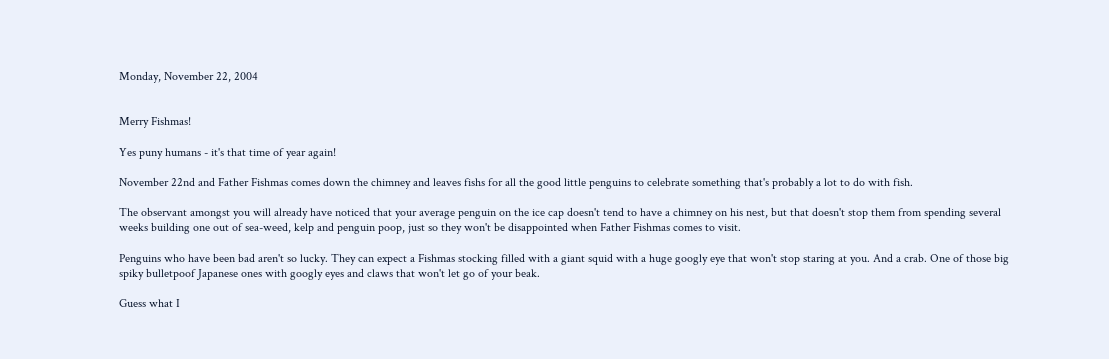Monday, November 22, 2004


Merry Fishmas!

Yes puny humans - it's that time of year again!

November 22nd and Father Fishmas comes down the chimney and leaves fishs for all the good little penguins to celebrate something that's probably a lot to do with fish.

The observant amongst you will already have noticed that your average penguin on the ice cap doesn't tend to have a chimney on his nest, but that doesn't stop them from spending several weeks building one out of sea-weed, kelp and penguin poop, just so they won't be disappointed when Father Fishmas comes to visit.

Penguins who have been bad aren't so lucky. They can expect a Fishmas stocking filled with a giant squid with a huge googly eye that won't stop staring at you. And a crab. One of those big spiky bulletpoof Japanese ones with googly eyes and claws that won't let go of your beak.

Guess what I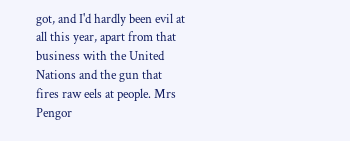got, and I'd hardly been evil at all this year, apart from that business with the United Nations and the gun that fires raw eels at people. Mrs Pengor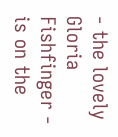- the lovely Gloria Fishfinger - is on the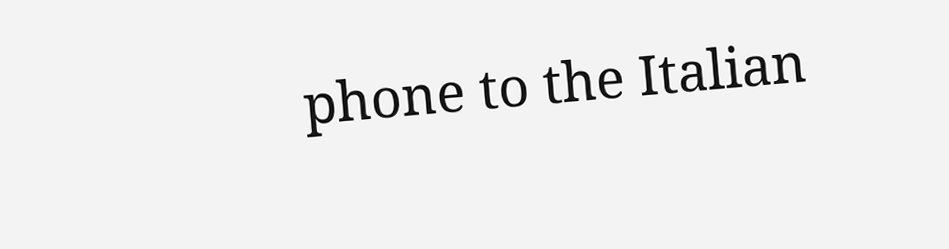phone to the Italian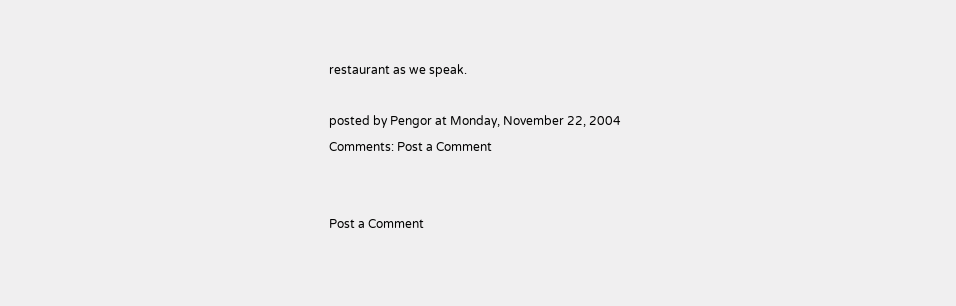restaurant as we speak.

posted by Pengor at Monday, November 22, 2004
Comments: Post a Comment


Post a Comment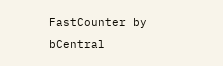FastCounter by bCentral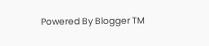Powered By Blogger TM